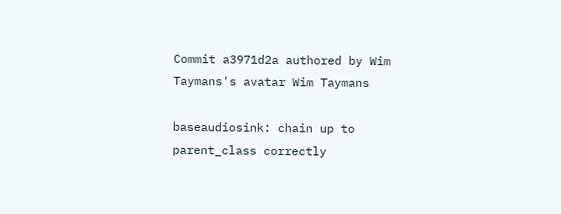Commit a3971d2a authored by Wim Taymans's avatar Wim Taymans

baseaudiosink: chain up to parent_class correctly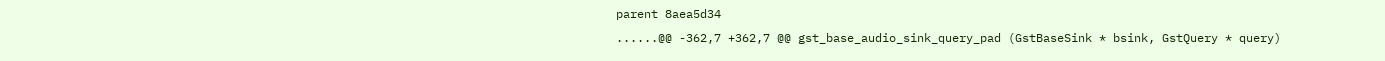parent 8aea5d34
......@@ -362,7 +362,7 @@ gst_base_audio_sink_query_pad (GstBaseSink * bsink, GstQuery * query)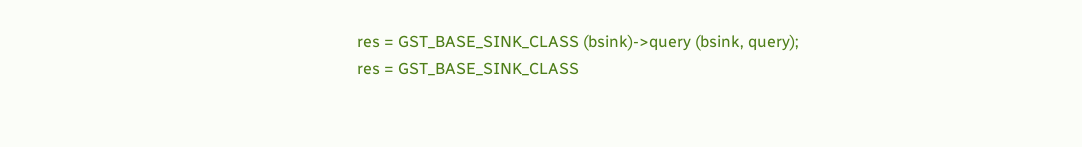res = GST_BASE_SINK_CLASS (bsink)->query (bsink, query);
res = GST_BASE_SINK_CLASS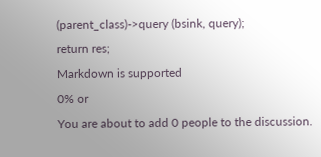(parent_class)->query (bsink, query);
return res;
Markdown is supported
0% or
You are about to add 0 people to the discussion.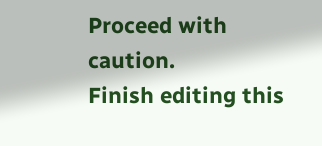Proceed with caution.
Finish editing this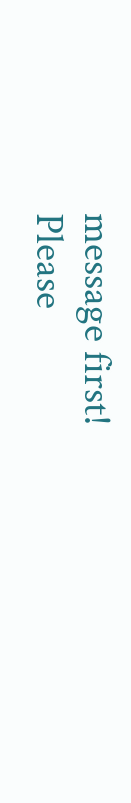message first!
Please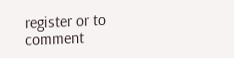register or to comment